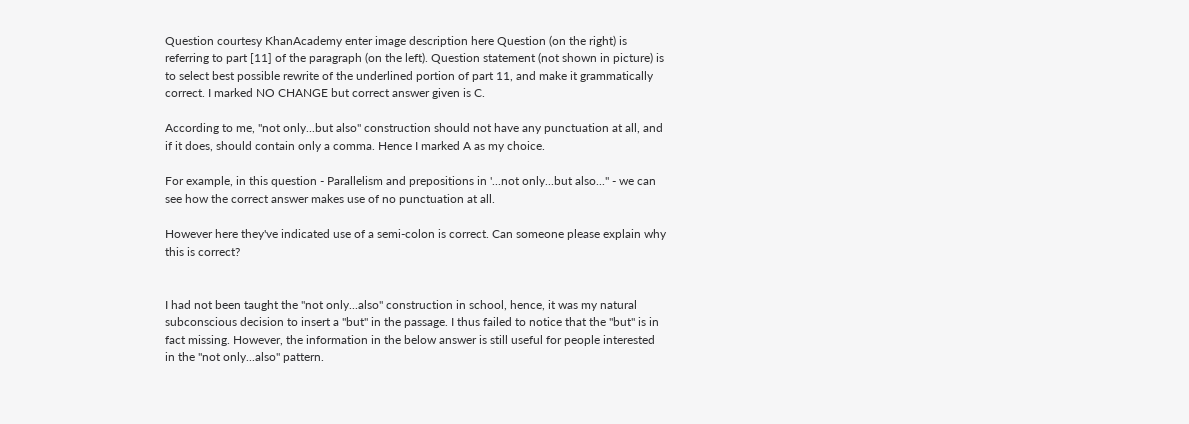Question courtesy KhanAcademy enter image description here Question (on the right) is referring to part [11] of the paragraph (on the left). Question statement (not shown in picture) is to select best possible rewrite of the underlined portion of part 11, and make it grammatically correct. I marked NO CHANGE but correct answer given is C.

According to me, "not only...but also" construction should not have any punctuation at all, and if it does, should contain only a comma. Hence I marked A as my choice.

For example, in this question - Parallelism and prepositions in '...not only...but also..." - we can see how the correct answer makes use of no punctuation at all.

However here they've indicated use of a semi-colon is correct. Can someone please explain why this is correct?


I had not been taught the "not only...also" construction in school, hence, it was my natural subconscious decision to insert a "but" in the passage. I thus failed to notice that the "but" is in fact missing. However, the information in the below answer is still useful for people interested in the "not only...also" pattern.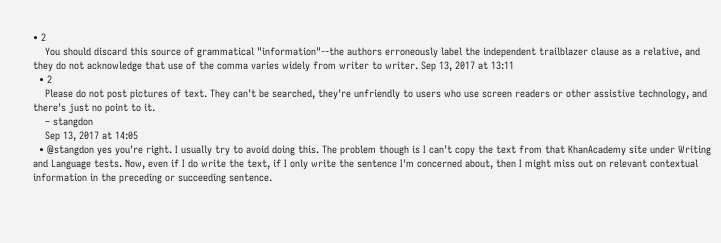• 2
    You should discard this source of grammatical "information"--the authors erroneously label the independent trailblazer clause as a relative, and they do not acknowledge that use of the comma varies widely from writer to writer. Sep 13, 2017 at 13:11
  • 2
    Please do not post pictures of text. They can't be searched, they're unfriendly to users who use screen readers or other assistive technology, and there's just no point to it.
    – stangdon
    Sep 13, 2017 at 14:05
  • @stangdon yes you're right. I usually try to avoid doing this. The problem though is I can't copy the text from that KhanAcademy site under Writing and Language tests. Now, even if I do write the text, if I only write the sentence I'm concerned about, then I might miss out on relevant contextual information in the preceding or succeeding sentence.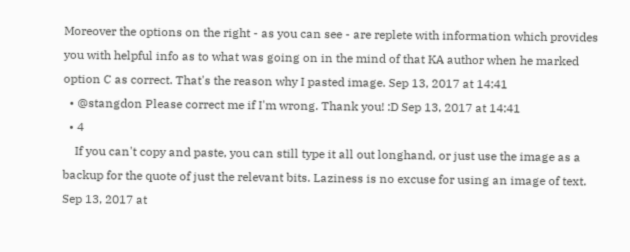Moreover the options on the right - as you can see - are replete with information which provides you with helpful info as to what was going on in the mind of that KA author when he marked option C as correct. That's the reason why I pasted image. Sep 13, 2017 at 14:41
  • @stangdon Please correct me if I'm wrong. Thank you! :D Sep 13, 2017 at 14:41
  • 4
    If you can't copy and paste, you can still type it all out longhand, or just use the image as a backup for the quote of just the relevant bits. Laziness is no excuse for using an image of text. Sep 13, 2017 at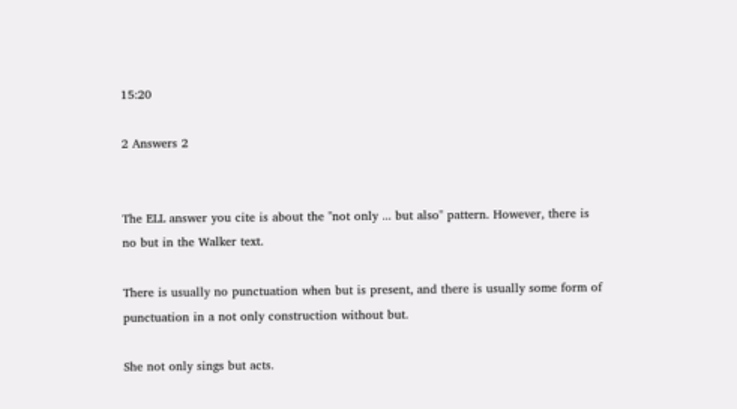15:20

2 Answers 2


The ELL answer you cite is about the "not only ... but also" pattern. However, there is no but in the Walker text.

There is usually no punctuation when but is present, and there is usually some form of punctuation in a not only construction without but.

She not only sings but acts.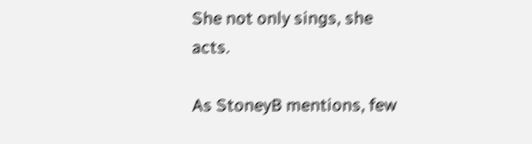She not only sings, she acts.

As StoneyB mentions, few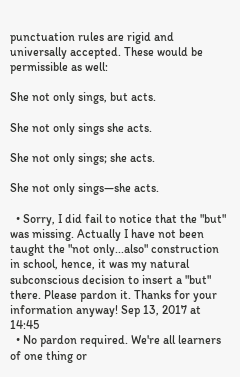punctuation rules are rigid and universally accepted. These would be permissible as well:

She not only sings, but acts.

She not only sings she acts.

She not only sings; she acts.

She not only sings—she acts.

  • Sorry, I did fail to notice that the "but" was missing. Actually I have not been taught the "not only...also" construction in school, hence, it was my natural subconscious decision to insert a "but" there. Please pardon it. Thanks for your information anyway! Sep 13, 2017 at 14:45
  • No pardon required. We're all learners of one thing or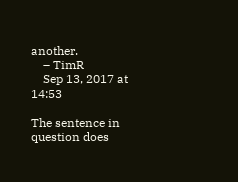another.
    – TimR
    Sep 13, 2017 at 14:53

The sentence in question does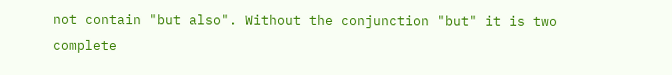not contain "but also". Without the conjunction "but" it is two complete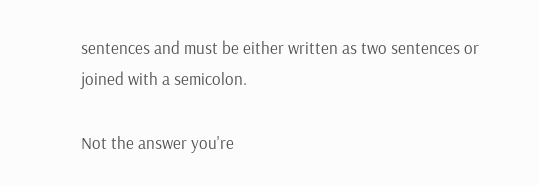sentences and must be either written as two sentences or joined with a semicolon.

Not the answer you're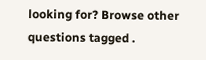looking for? Browse other questions tagged .